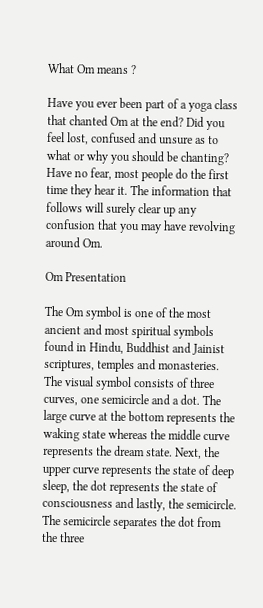What Om means ?

Have you ever been part of a yoga class that chanted Om at the end? Did you feel lost, confused and unsure as to what or why you should be chanting? Have no fear, most people do the first time they hear it. The information that follows will surely clear up any confusion that you may have revolving around Om.

Om Presentation

The Om symbol is one of the most ancient and most spiritual symbols found in Hindu, Buddhist and Jainist scriptures, temples and monasteries. The visual symbol consists of three curves, one semicircle and a dot. The large curve at the bottom represents the waking state whereas the middle curve represents the dream state. Next, the upper curve represents the state of deep sleep, the dot represents the state of consciousness and lastly, the semicircle. The semicircle separates the dot from the three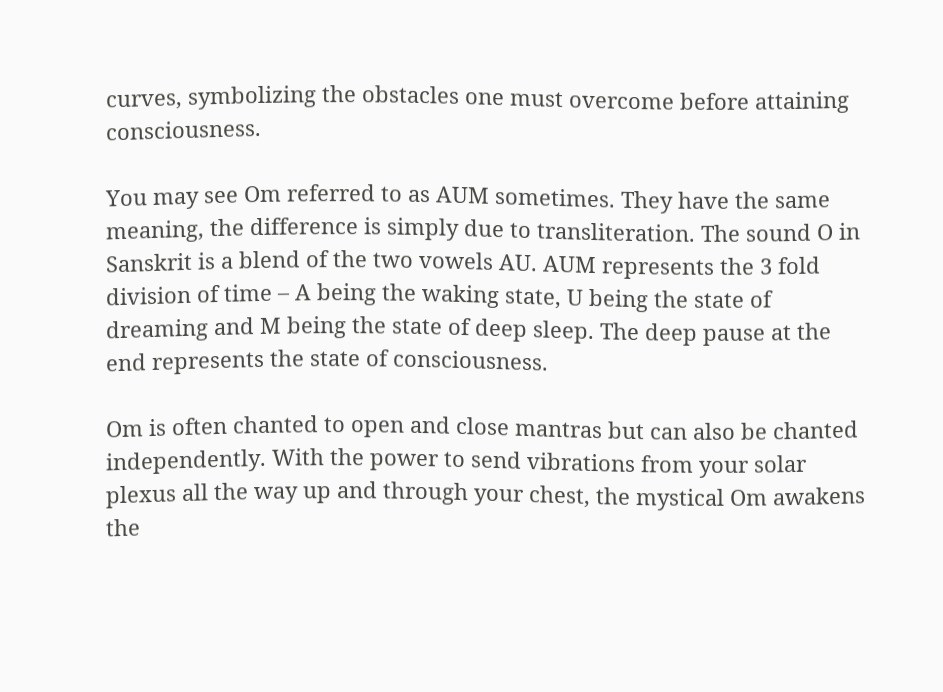curves, symbolizing the obstacles one must overcome before attaining consciousness.

You may see Om referred to as AUM sometimes. They have the same meaning, the difference is simply due to transliteration. The sound O in Sanskrit is a blend of the two vowels AU. AUM represents the 3 fold division of time – A being the waking state, U being the state of dreaming and M being the state of deep sleep. The deep pause at the end represents the state of consciousness.

Om is often chanted to open and close mantras but can also be chanted independently. With the power to send vibrations from your solar plexus all the way up and through your chest, the mystical Om awakens the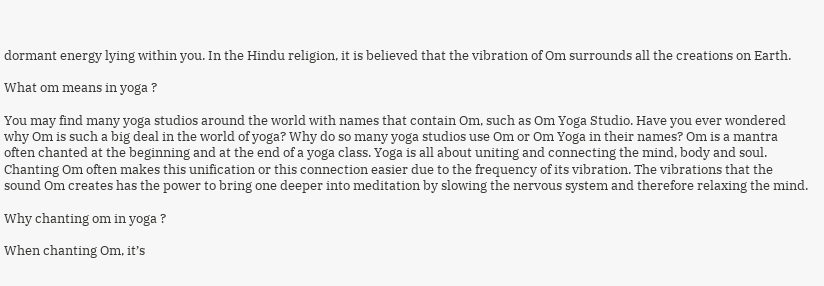dormant energy lying within you. In the Hindu religion, it is believed that the vibration of Om surrounds all the creations on Earth.

What om means in yoga ?

You may find many yoga studios around the world with names that contain Om, such as Om Yoga Studio. Have you ever wondered why Om is such a big deal in the world of yoga? Why do so many yoga studios use Om or Om Yoga in their names? Om is a mantra often chanted at the beginning and at the end of a yoga class. Yoga is all about uniting and connecting the mind, body and soul. Chanting Om often makes this unification or this connection easier due to the frequency of its vibration. The vibrations that the sound Om creates has the power to bring one deeper into meditation by slowing the nervous system and therefore relaxing the mind.

Why chanting om in yoga ?

When chanting Om, it’s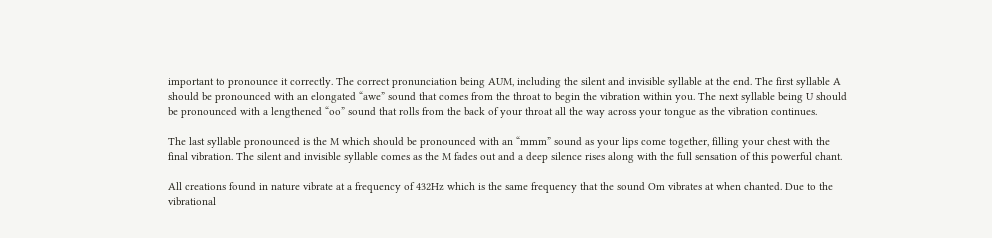important to pronounce it correctly. The correct pronunciation being AUM, including the silent and invisible syllable at the end. The first syllable A should be pronounced with an elongated “awe” sound that comes from the throat to begin the vibration within you. The next syllable being U should be pronounced with a lengthened “oo” sound that rolls from the back of your throat all the way across your tongue as the vibration continues.

The last syllable pronounced is the M which should be pronounced with an “mmm” sound as your lips come together, filling your chest with the final vibration. The silent and invisible syllable comes as the M fades out and a deep silence rises along with the full sensation of this powerful chant.

All creations found in nature vibrate at a frequency of 432Hz which is the same frequency that the sound Om vibrates at when chanted. Due to the vibrational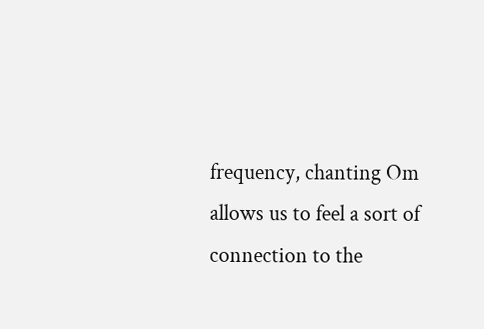frequency, chanting Om allows us to feel a sort of connection to the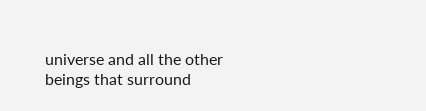universe and all the other beings that surround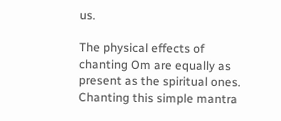us.

The physical effects of chanting Om are equally as present as the spiritual ones. Chanting this simple mantra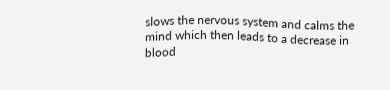slows the nervous system and calms the mind which then leads to a decrease in blood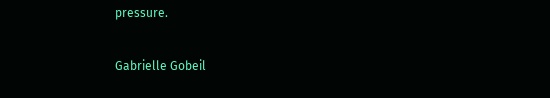pressure.

Gabrielle Gobeil